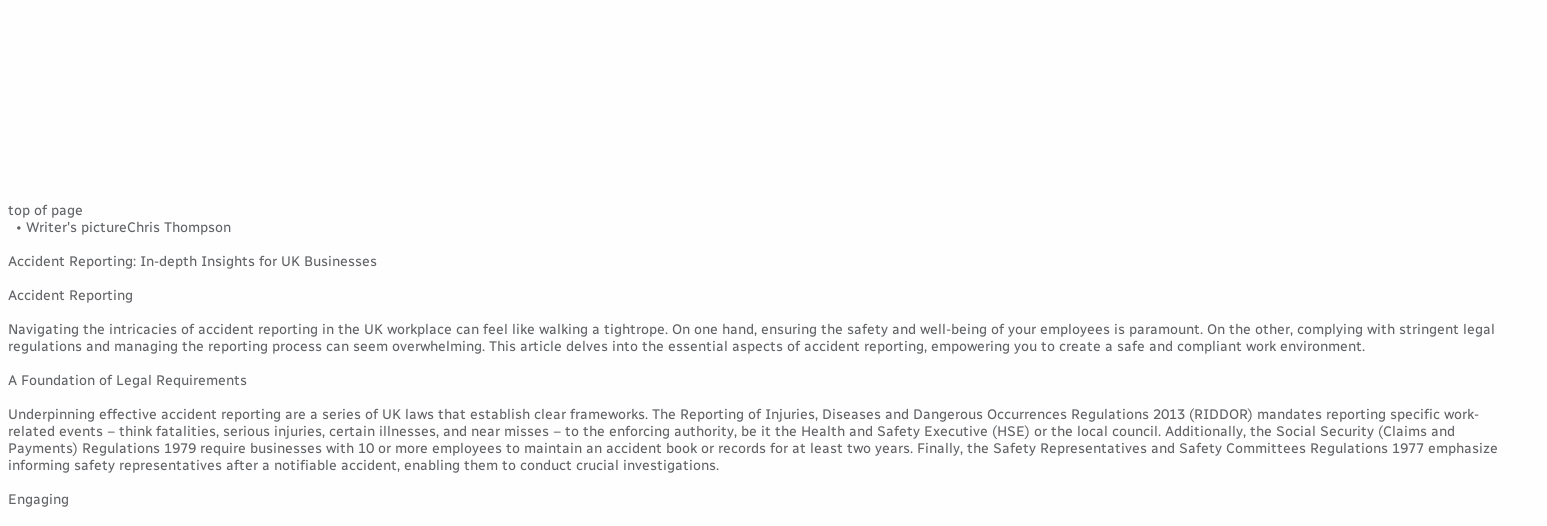top of page
  • Writer's pictureChris Thompson

Accident Reporting: In-depth Insights for UK Businesses

Accident Reporting

Navigating the intricacies of accident reporting in the UK workplace can feel like walking a tightrope. On one hand, ensuring the safety and well-being of your employees is paramount. On the other, complying with stringent legal regulations and managing the reporting process can seem overwhelming. This article delves into the essential aspects of accident reporting, empowering you to create a safe and compliant work environment.

A Foundation of Legal Requirements

Underpinning effective accident reporting are a series of UK laws that establish clear frameworks. The Reporting of Injuries, Diseases and Dangerous Occurrences Regulations 2013 (RIDDOR) mandates reporting specific work-related events – think fatalities, serious injuries, certain illnesses, and near misses – to the enforcing authority, be it the Health and Safety Executive (HSE) or the local council. Additionally, the Social Security (Claims and Payments) Regulations 1979 require businesses with 10 or more employees to maintain an accident book or records for at least two years. Finally, the Safety Representatives and Safety Committees Regulations 1977 emphasize informing safety representatives after a notifiable accident, enabling them to conduct crucial investigations.

Engaging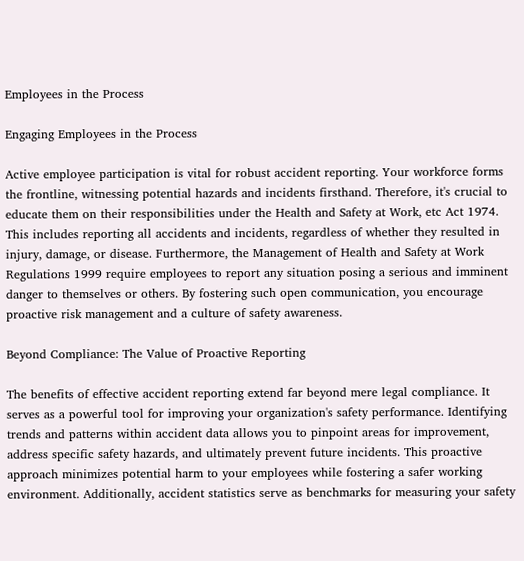Employees in the Process

Engaging Employees in the Process

Active employee participation is vital for robust accident reporting. Your workforce forms the frontline, witnessing potential hazards and incidents firsthand. Therefore, it's crucial to educate them on their responsibilities under the Health and Safety at Work, etc Act 1974. This includes reporting all accidents and incidents, regardless of whether they resulted in injury, damage, or disease. Furthermore, the Management of Health and Safety at Work Regulations 1999 require employees to report any situation posing a serious and imminent danger to themselves or others. By fostering such open communication, you encourage proactive risk management and a culture of safety awareness.

Beyond Compliance: The Value of Proactive Reporting

The benefits of effective accident reporting extend far beyond mere legal compliance. It serves as a powerful tool for improving your organization's safety performance. Identifying trends and patterns within accident data allows you to pinpoint areas for improvement, address specific safety hazards, and ultimately prevent future incidents. This proactive approach minimizes potential harm to your employees while fostering a safer working environment. Additionally, accident statistics serve as benchmarks for measuring your safety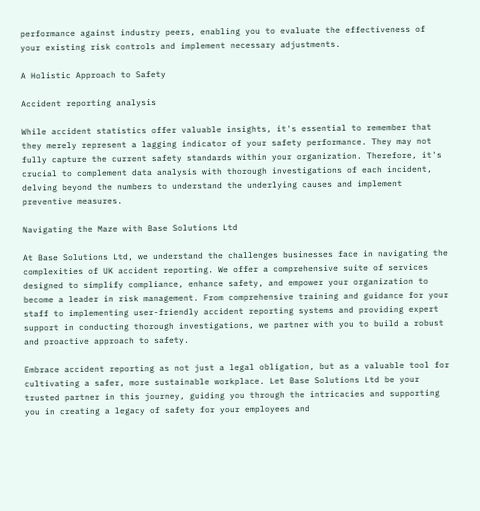performance against industry peers, enabling you to evaluate the effectiveness of your existing risk controls and implement necessary adjustments.

A Holistic Approach to Safety

Accident reporting analysis

While accident statistics offer valuable insights, it's essential to remember that they merely represent a lagging indicator of your safety performance. They may not fully capture the current safety standards within your organization. Therefore, it's crucial to complement data analysis with thorough investigations of each incident, delving beyond the numbers to understand the underlying causes and implement preventive measures.

Navigating the Maze with Base Solutions Ltd

At Base Solutions Ltd, we understand the challenges businesses face in navigating the complexities of UK accident reporting. We offer a comprehensive suite of services designed to simplify compliance, enhance safety, and empower your organization to become a leader in risk management. From comprehensive training and guidance for your staff to implementing user-friendly accident reporting systems and providing expert support in conducting thorough investigations, we partner with you to build a robust and proactive approach to safety.

Embrace accident reporting as not just a legal obligation, but as a valuable tool for cultivating a safer, more sustainable workplace. Let Base Solutions Ltd be your trusted partner in this journey, guiding you through the intricacies and supporting you in creating a legacy of safety for your employees and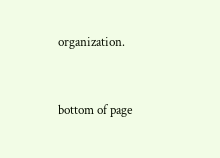organization.


bottom of page